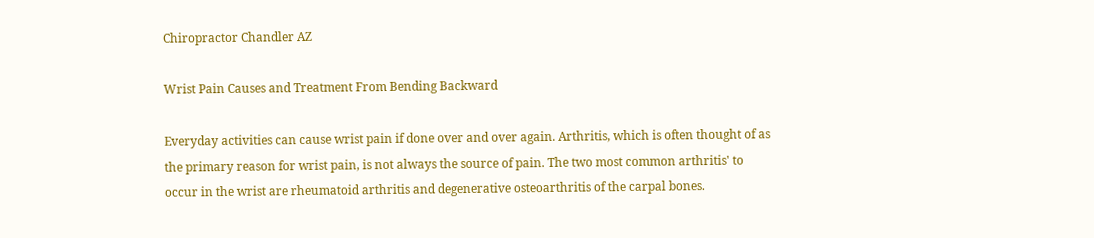Chiropractor Chandler AZ

Wrist Pain Causes and Treatment From Bending Backward

Everyday activities can cause wrist pain if done over and over again. Arthritis, which is often thought of as the primary reason for wrist pain, is not always the source of pain. The two most common arthritis' to occur in the wrist are rheumatoid arthritis and degenerative osteoarthritis of the carpal bones.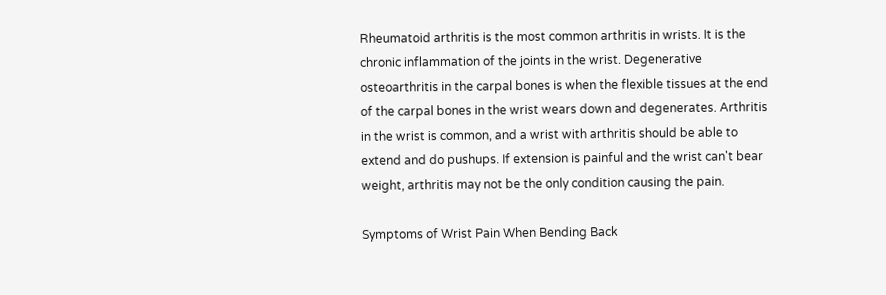Rheumatoid arthritis is the most common arthritis in wrists. It is the chronic inflammation of the joints in the wrist. Degenerative osteoarthritis in the carpal bones is when the flexible tissues at the end of the carpal bones in the wrist wears down and degenerates. Arthritis in the wrist is common, and a wrist with arthritis should be able to extend and do pushups. If extension is painful and the wrist can't bear weight, arthritis may not be the only condition causing the pain.

Symptoms of Wrist Pain When Bending Back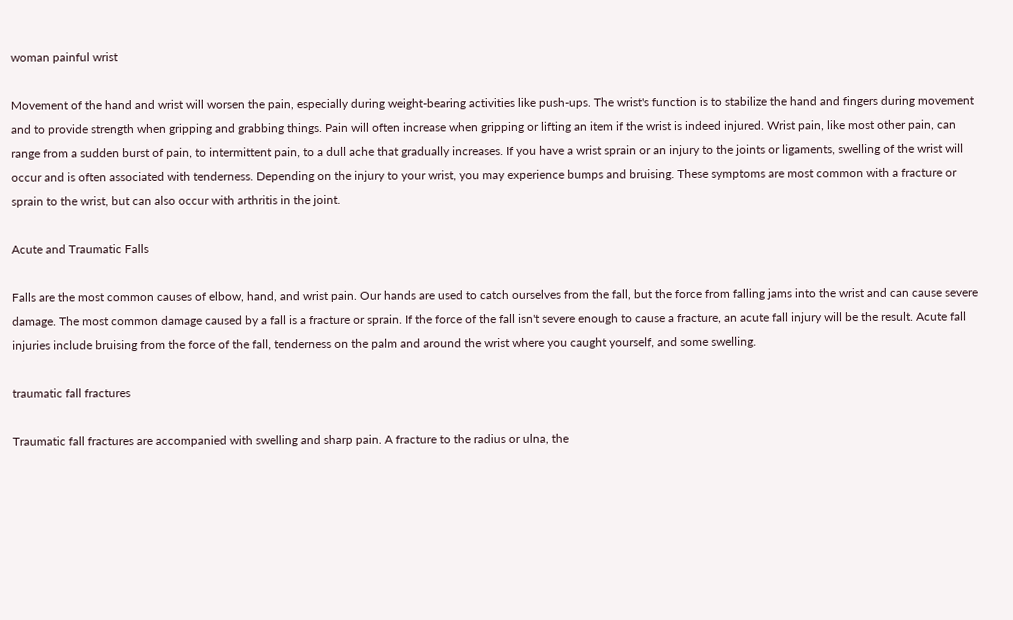woman painful wrist

Movement of the hand and wrist will worsen the pain, especially during weight-bearing activities like push-ups. The wrist's function is to stabilize the hand and fingers during movement and to provide strength when gripping and grabbing things. Pain will often increase when gripping or lifting an item if the wrist is indeed injured. Wrist pain, like most other pain, can range from a sudden burst of pain, to intermittent pain, to a dull ache that gradually increases. If you have a wrist sprain or an injury to the joints or ligaments, swelling of the wrist will occur and is often associated with tenderness. Depending on the injury to your wrist, you may experience bumps and bruising. These symptoms are most common with a fracture or sprain to the wrist, but can also occur with arthritis in the joint.

Acute and Traumatic Falls

Falls are the most common causes of elbow, hand, and wrist pain. Our hands are used to catch ourselves from the fall, but the force from falling jams into the wrist and can cause severe damage. The most common damage caused by a fall is a fracture or sprain. If the force of the fall isn't severe enough to cause a fracture, an acute fall injury will be the result. Acute fall injuries include bruising from the force of the fall, tenderness on the palm and around the wrist where you caught yourself, and some swelling.

traumatic fall fractures

Traumatic fall fractures are accompanied with swelling and sharp pain. A fracture to the radius or ulna, the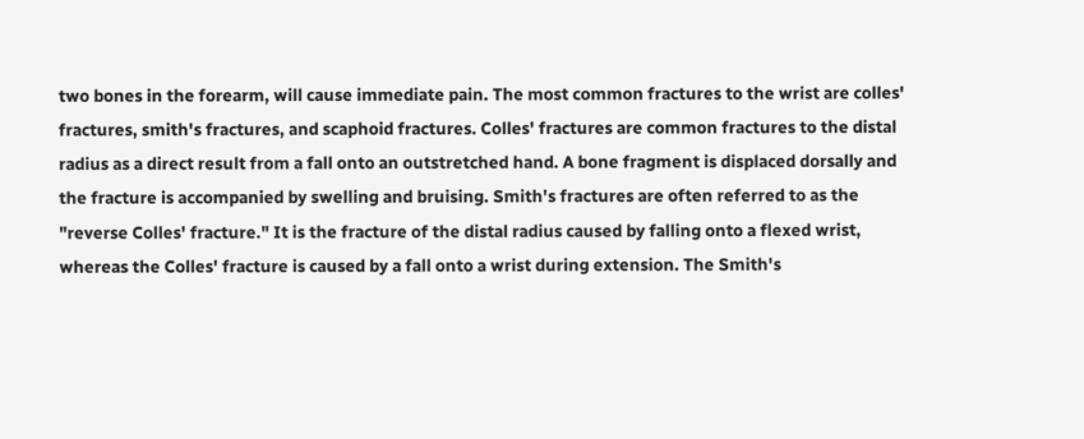two bones in the forearm, will cause immediate pain. The most common fractures to the wrist are colles' fractures, smith's fractures, and scaphoid fractures. Colles' fractures are common fractures to the distal radius as a direct result from a fall onto an outstretched hand. A bone fragment is displaced dorsally and the fracture is accompanied by swelling and bruising. Smith's fractures are often referred to as the "reverse Colles' fracture." It is the fracture of the distal radius caused by falling onto a flexed wrist, whereas the Colles' fracture is caused by a fall onto a wrist during extension. The Smith's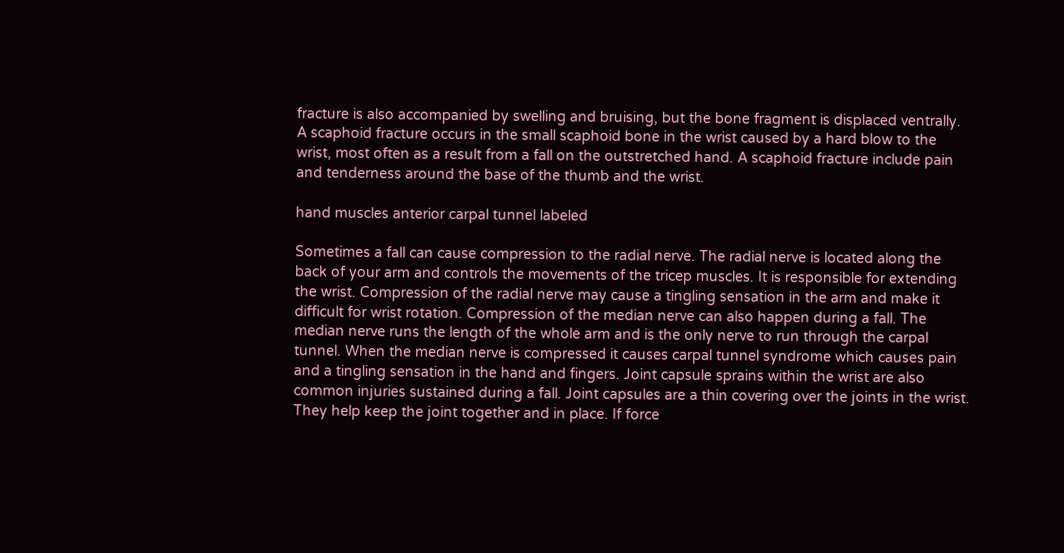fracture is also accompanied by swelling and bruising, but the bone fragment is displaced ventrally. A scaphoid fracture occurs in the small scaphoid bone in the wrist caused by a hard blow to the wrist, most often as a result from a fall on the outstretched hand. A scaphoid fracture include pain and tenderness around the base of the thumb and the wrist.

hand muscles anterior carpal tunnel labeled

Sometimes a fall can cause compression to the radial nerve. The radial nerve is located along the back of your arm and controls the movements of the tricep muscles. It is responsible for extending the wrist. Compression of the radial nerve may cause a tingling sensation in the arm and make it difficult for wrist rotation. Compression of the median nerve can also happen during a fall. The median nerve runs the length of the whole arm and is the only nerve to run through the carpal tunnel. When the median nerve is compressed it causes carpal tunnel syndrome which causes pain and a tingling sensation in the hand and fingers. Joint capsule sprains within the wrist are also common injuries sustained during a fall. Joint capsules are a thin covering over the joints in the wrist. They help keep the joint together and in place. If force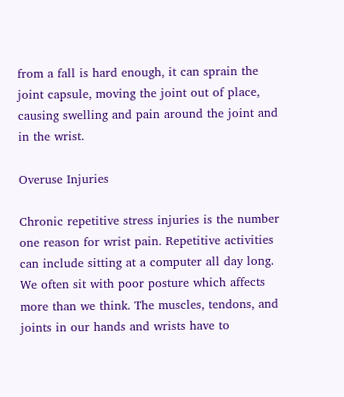from a fall is hard enough, it can sprain the joint capsule, moving the joint out of place, causing swelling and pain around the joint and in the wrist.

Overuse Injuries

Chronic repetitive stress injuries is the number one reason for wrist pain. Repetitive activities can include sitting at a computer all day long. We often sit with poor posture which affects more than we think. The muscles, tendons, and joints in our hands and wrists have to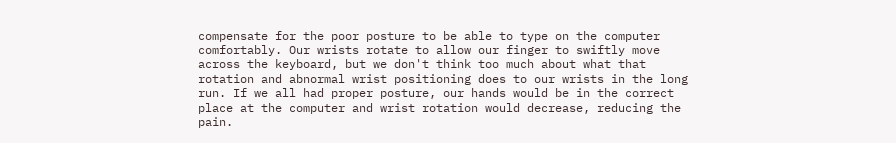compensate for the poor posture to be able to type on the computer comfortably. Our wrists rotate to allow our finger to swiftly move across the keyboard, but we don't think too much about what that rotation and abnormal wrist positioning does to our wrists in the long run. If we all had proper posture, our hands would be in the correct place at the computer and wrist rotation would decrease, reducing the pain.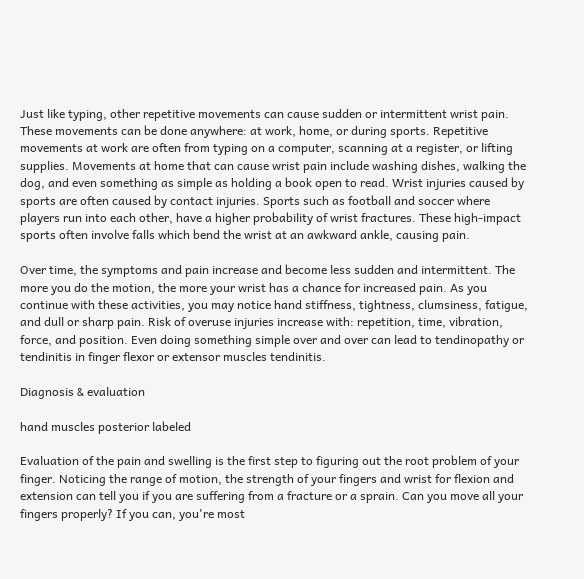Just like typing, other repetitive movements can cause sudden or intermittent wrist pain. These movements can be done anywhere: at work, home, or during sports. Repetitive movements at work are often from typing on a computer, scanning at a register, or lifting supplies. Movements at home that can cause wrist pain include washing dishes, walking the dog, and even something as simple as holding a book open to read. Wrist injuries caused by sports are often caused by contact injuries. Sports such as football and soccer where players run into each other, have a higher probability of wrist fractures. These high-impact sports often involve falls which bend the wrist at an awkward ankle, causing pain.

Over time, the symptoms and pain increase and become less sudden and intermittent. The more you do the motion, the more your wrist has a chance for increased pain. As you continue with these activities, you may notice hand stiffness, tightness, clumsiness, fatigue, and dull or sharp pain. Risk of overuse injuries increase with: repetition, time, vibration, force, and position. Even doing something simple over and over can lead to tendinopathy or tendinitis in finger flexor or extensor muscles tendinitis.

Diagnosis & evaluation

hand muscles posterior labeled

Evaluation of the pain and swelling is the first step to figuring out the root problem of your finger. Noticing the range of motion, the strength of your fingers and wrist for flexion and extension can tell you if you are suffering from a fracture or a sprain. Can you move all your fingers properly? If you can, you're most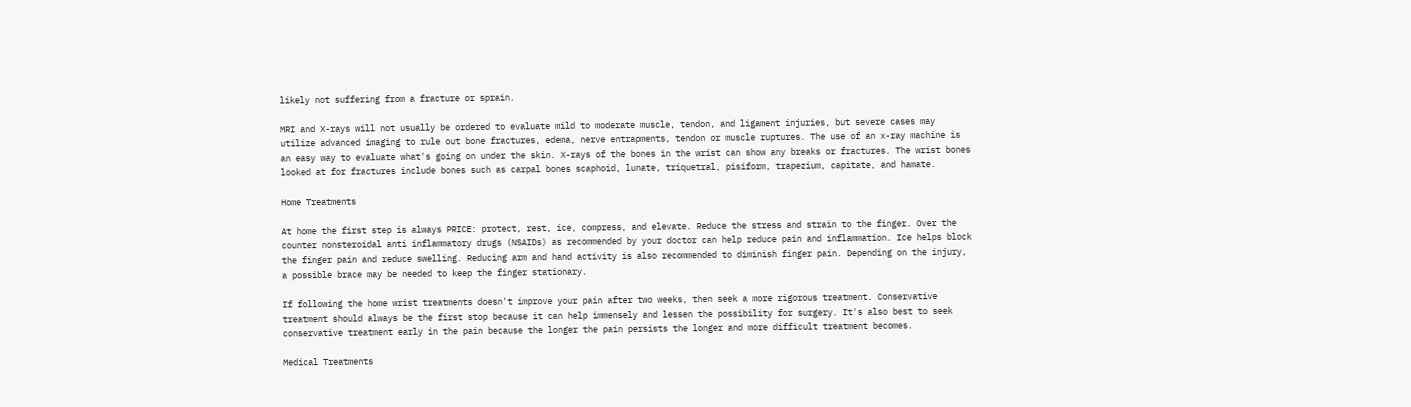likely not suffering from a fracture or sprain.

MRI and X-rays will not usually be ordered to evaluate mild to moderate muscle, tendon, and ligament injuries, but severe cases may utilize advanced imaging to rule out bone fractures, edema, nerve entrapments, tendon or muscle ruptures. The use of an x-ray machine is an easy way to evaluate what's going on under the skin. X-rays of the bones in the wrist can show any breaks or fractures. The wrist bones looked at for fractures include bones such as carpal bones scaphoid, lunate, triquetral, pisiform, trapezium, capitate, and hamate.

Home Treatments

At home the first step is always PRICE: protect, rest, ice, compress, and elevate. Reduce the stress and strain to the finger. Over the counter nonsteroidal anti inflammatory drugs (NSAIDs) as recommended by your doctor can help reduce pain and inflammation. Ice helps block the finger pain and reduce swelling. Reducing arm and hand activity is also recommended to diminish finger pain. Depending on the injury, a possible brace may be needed to keep the finger stationary.

If following the home wrist treatments doesn't improve your pain after two weeks, then seek a more rigorous treatment. Conservative treatment should always be the first stop because it can help immensely and lessen the possibility for surgery. It's also best to seek conservative treatment early in the pain because the longer the pain persists the longer and more difficult treatment becomes.

Medical Treatments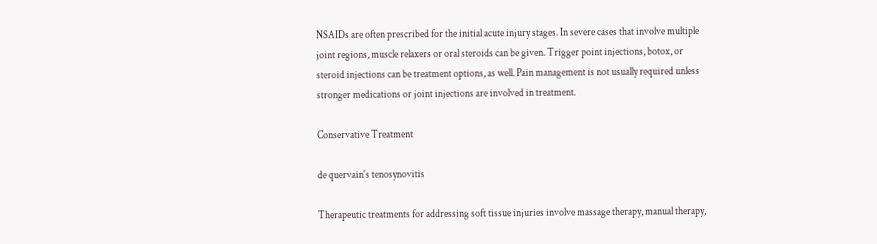NSAIDs are often prescribed for the initial acute injury stages. In severe cases that involve multiple joint regions, muscle relaxers or oral steroids can be given. Trigger point injections, botox, or steroid injections can be treatment options, as well. Pain management is not usually required unless stronger medications or joint injections are involved in treatment.

Conservative Treatment

de quervain's tenosynovitis

Therapeutic treatments for addressing soft tissue injuries involve massage therapy, manual therapy,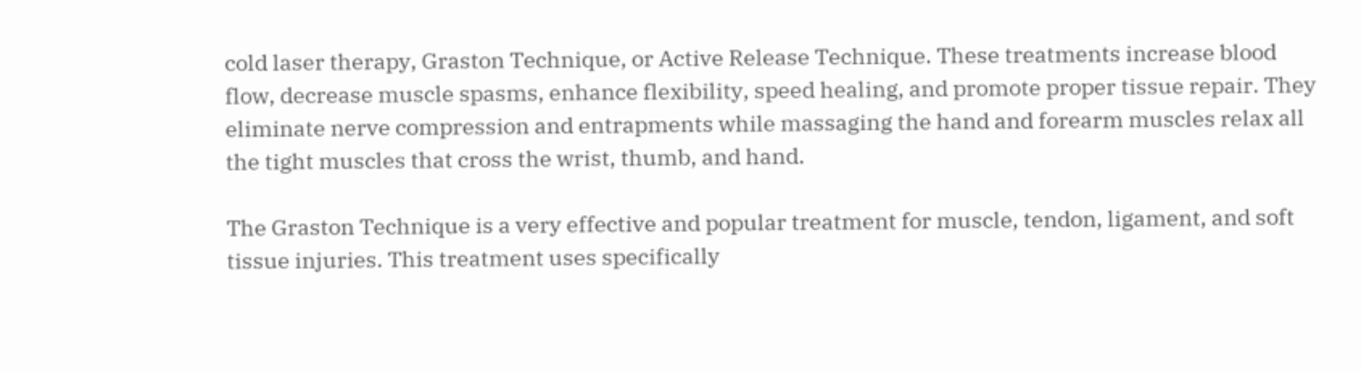cold laser therapy, Graston Technique, or Active Release Technique. These treatments increase blood flow, decrease muscle spasms, enhance flexibility, speed healing, and promote proper tissue repair. They eliminate nerve compression and entrapments while massaging the hand and forearm muscles relax all the tight muscles that cross the wrist, thumb, and hand.

The Graston Technique is a very effective and popular treatment for muscle, tendon, ligament, and soft tissue injuries. This treatment uses specifically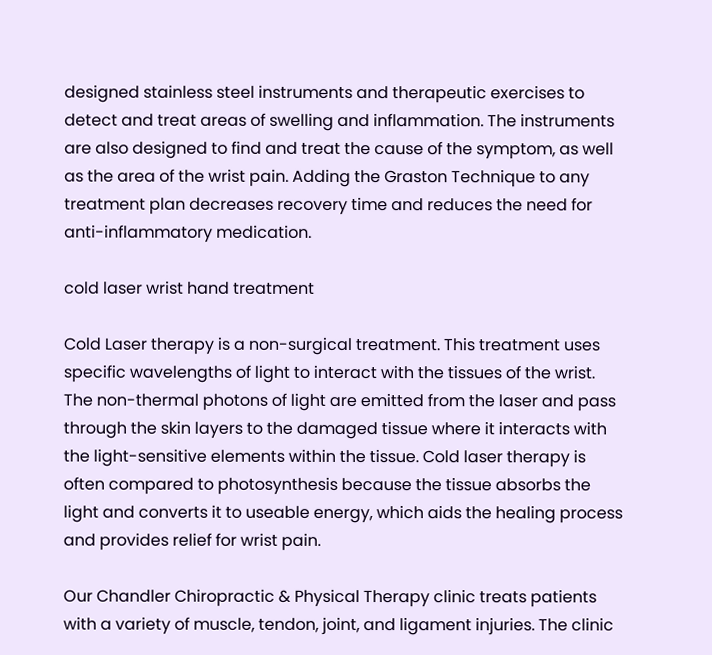designed stainless steel instruments and therapeutic exercises to detect and treat areas of swelling and inflammation. The instruments are also designed to find and treat the cause of the symptom, as well as the area of the wrist pain. Adding the Graston Technique to any treatment plan decreases recovery time and reduces the need for anti-inflammatory medication.

cold laser wrist hand treatment

Cold Laser therapy is a non-surgical treatment. This treatment uses specific wavelengths of light to interact with the tissues of the wrist. The non-thermal photons of light are emitted from the laser and pass through the skin layers to the damaged tissue where it interacts with the light-sensitive elements within the tissue. Cold laser therapy is often compared to photosynthesis because the tissue absorbs the light and converts it to useable energy, which aids the healing process and provides relief for wrist pain.

Our Chandler Chiropractic & Physical Therapy clinic treats patients with a variety of muscle, tendon, joint, and ligament injuries. The clinic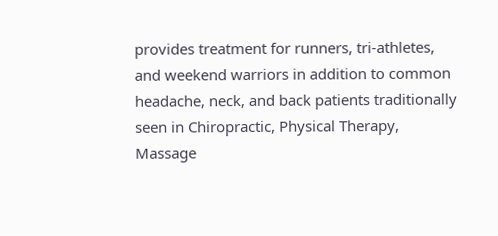provides treatment for runners, tri-athletes, and weekend warriors in addition to common headache, neck, and back patients traditionally seen in Chiropractic, Physical Therapy, Massage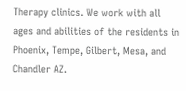Therapy clinics. We work with all ages and abilities of the residents in Phoenix, Tempe, Gilbert, Mesa, and Chandler AZ.